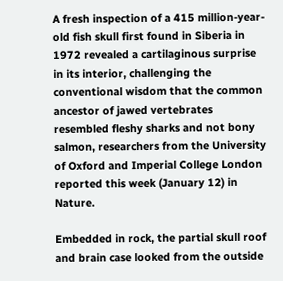A fresh inspection of a 415 million-year-old fish skull first found in Siberia in 1972 revealed a cartilaginous surprise in its interior, challenging the conventional wisdom that the common ancestor of jawed vertebrates resembled fleshy sharks and not bony salmon, researchers from the University of Oxford and Imperial College London reported this week (January 12) in Nature.

Embedded in rock, the partial skull roof and brain case looked from the outside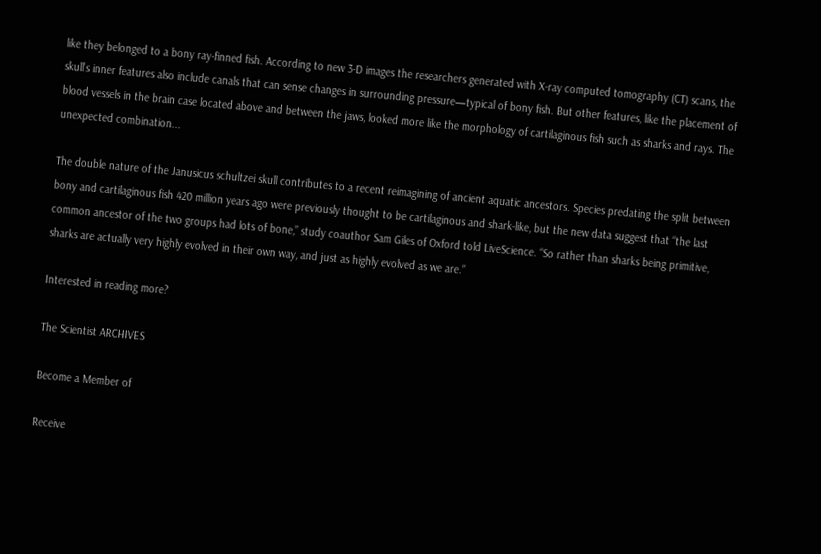like they belonged to a bony ray-finned fish. According to new 3-D images the researchers generated with X-ray computed tomography (CT) scans, the skull’s inner features also include canals that can sense changes in surrounding pressure—typical of bony fish. But other features, like the placement of blood vessels in the brain case located above and between the jaws, looked more like the morphology of cartilaginous fish such as sharks and rays. The unexpected combination...

The double nature of the Janusicus schultzei skull contributes to a recent reimagining of ancient aquatic ancestors. Species predating the split between bony and cartilaginous fish 420 million years ago were previously thought to be cartilaginous and shark-like, but the new data suggest that “the last common ancestor of the two groups had lots of bone,” study coauthor Sam Giles of Oxford told LiveScience. “So rather than sharks being primitive, sharks are actually very highly evolved in their own way, and just as highly evolved as we are.”

Interested in reading more?

The Scientist ARCHIVES

Become a Member of

Receive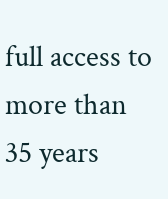full access to more than 35 years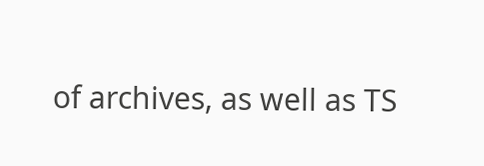of archives, as well as TS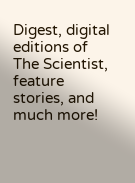Digest, digital editions of The Scientist, feature stories, and much more!